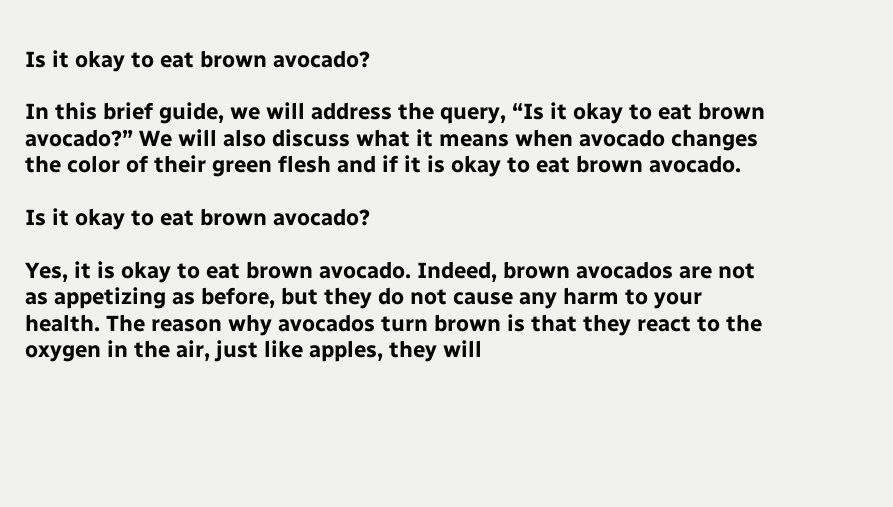Is it okay to eat brown avocado?

In this brief guide, we will address the query, “Is it okay to eat brown avocado?” We will also discuss what it means when avocado changes the color of their green flesh and if it is okay to eat brown avocado.

Is it okay to eat brown avocado?

Yes, it is okay to eat brown avocado. Indeed, brown avocados are not as appetizing as before, but they do not cause any harm to your health. The reason why avocados turn brown is that they react to the oxygen in the air, just like apples, they will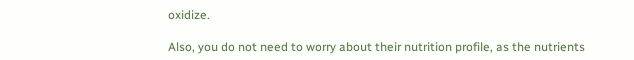oxidize.

Also, you do not need to worry about their nutrition profile, as the nutrients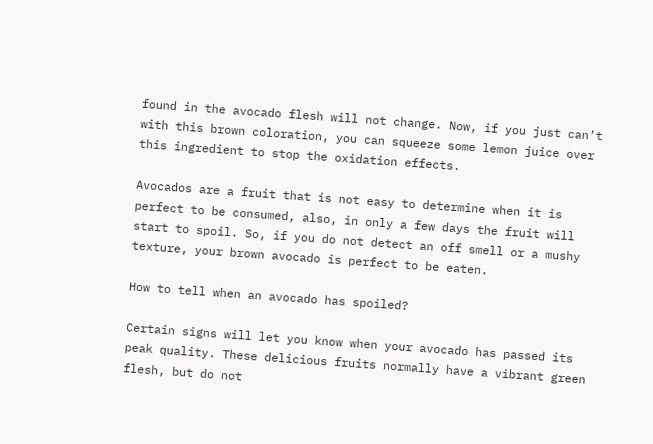found in the avocado flesh will not change. Now, if you just can’t with this brown coloration, you can squeeze some lemon juice over this ingredient to stop the oxidation effects.

Avocados are a fruit that is not easy to determine when it is perfect to be consumed, also, in only a few days the fruit will start to spoil. So, if you do not detect an off smell or a mushy texture, your brown avocado is perfect to be eaten.

How to tell when an avocado has spoiled?

Certain signs will let you know when your avocado has passed its peak quality. These delicious fruits normally have a vibrant green flesh, but do not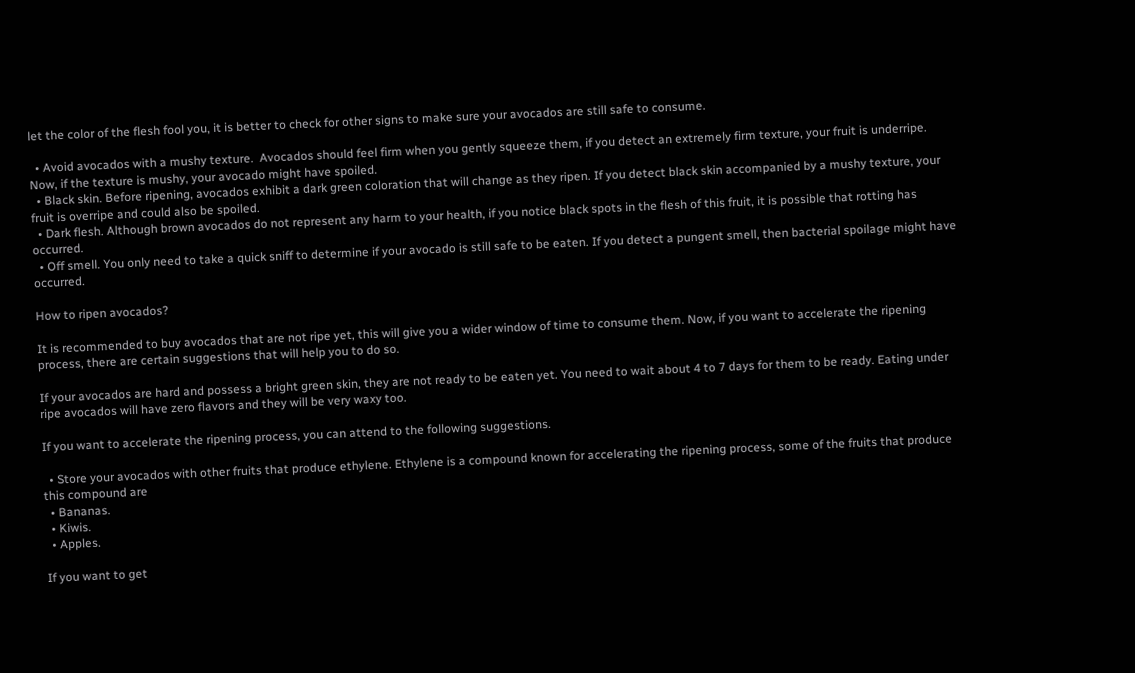let the color of the flesh fool you, it is better to check for other signs to make sure your avocados are still safe to consume.

  • Avoid avocados with a mushy texture.  Avocados should feel firm when you gently squeeze them, if you detect an extremely firm texture, your fruit is underripe. Now, if the texture is mushy, your avocado might have spoiled.
  • Black skin. Before ripening, avocados exhibit a dark green coloration that will change as they ripen. If you detect black skin accompanied by a mushy texture, your fruit is overripe and could also be spoiled.
  • Dark flesh. Although brown avocados do not represent any harm to your health, if you notice black spots in the flesh of this fruit, it is possible that rotting has occurred.
  • Off smell. You only need to take a quick sniff to determine if your avocado is still safe to be eaten. If you detect a pungent smell, then bacterial spoilage might have occurred.

How to ripen avocados?

It is recommended to buy avocados that are not ripe yet, this will give you a wider window of time to consume them. Now, if you want to accelerate the ripening process, there are certain suggestions that will help you to do so.

If your avocados are hard and possess a bright green skin, they are not ready to be eaten yet. You need to wait about 4 to 7 days for them to be ready. Eating under ripe avocados will have zero flavors and they will be very waxy too.

If you want to accelerate the ripening process, you can attend to the following suggestions.

  • Store your avocados with other fruits that produce ethylene. Ethylene is a compound known for accelerating the ripening process, some of the fruits that produce this compound are
  • Bananas.
  • Kiwis.
  • Apples.

If you want to get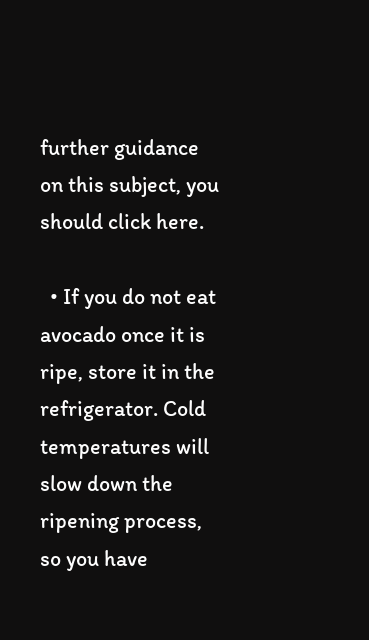further guidance on this subject, you should click here.

  • If you do not eat avocado once it is ripe, store it in the refrigerator. Cold temperatures will slow down the ripening process, so you have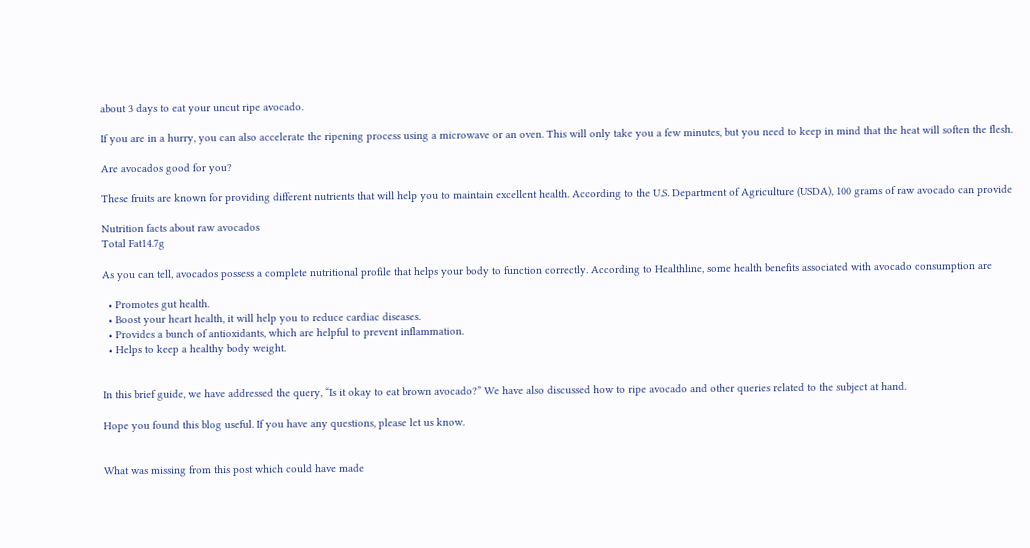about 3 days to eat your uncut ripe avocado.

If you are in a hurry, you can also accelerate the ripening process using a microwave or an oven. This will only take you a few minutes, but you need to keep in mind that the heat will soften the flesh.

Are avocados good for you?

These fruits are known for providing different nutrients that will help you to maintain excellent health. According to the U.S. Department of Agriculture (USDA), 100 grams of raw avocado can provide

Nutrition facts about raw avocados
Total Fat14.7g

As you can tell, avocados possess a complete nutritional profile that helps your body to function correctly. According to Healthline, some health benefits associated with avocado consumption are

  • Promotes gut health.
  • Boost your heart health, it will help you to reduce cardiac diseases.
  • Provides a bunch of antioxidants, which are helpful to prevent inflammation.
  • Helps to keep a healthy body weight.


In this brief guide, we have addressed the query, “Is it okay to eat brown avocado?” We have also discussed how to ripe avocado and other queries related to the subject at hand.

Hope you found this blog useful. If you have any questions, please let us know.


What was missing from this post which could have made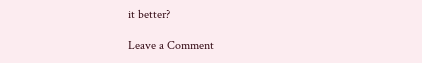it better?

Leave a Comment